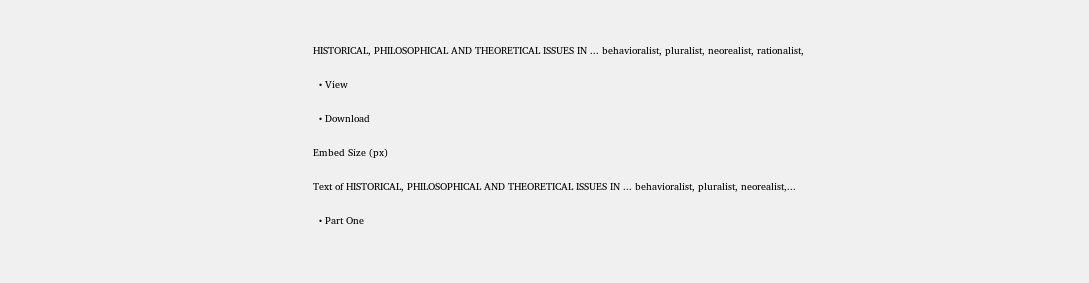HISTORICAL, PHILOSOPHICAL AND THEORETICAL ISSUES IN ... behavioralist, pluralist, neorealist, rationalist,

  • View

  • Download

Embed Size (px)

Text of HISTORICAL, PHILOSOPHICAL AND THEORETICAL ISSUES IN ... behavioralist, pluralist, neorealist,...

  • Part One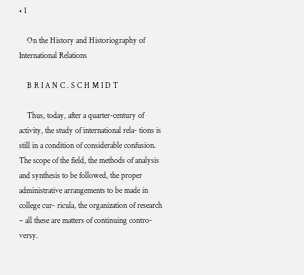• 1

    On the History and Historiography of International Relations

    B R I A N C . S C H M I D T

    Thus, today, after a quarter-century of activity, the study of international rela- tions is still in a condition of considerable confusion. The scope of the field, the methods of analysis and synthesis to be followed, the proper administrative arrangements to be made in college cur- ricula, the organization of research – all these are matters of continuing contro- versy.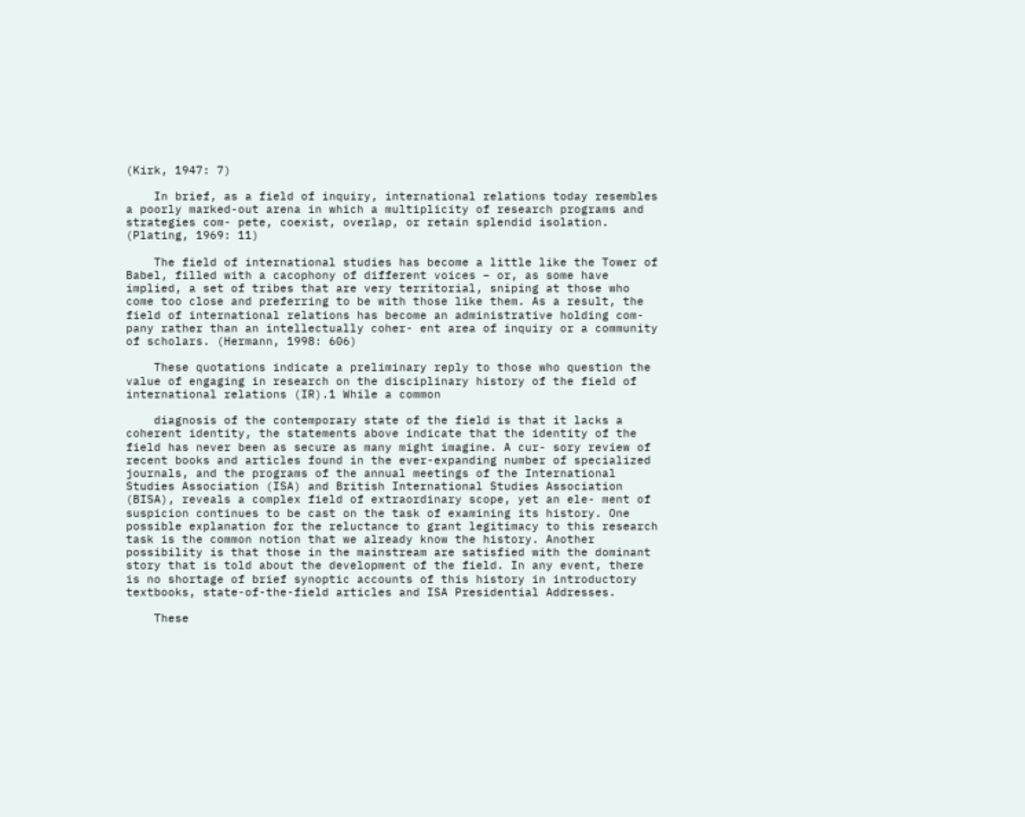(Kirk, 1947: 7)

    In brief, as a field of inquiry, international relations today resembles a poorly marked-out arena in which a multiplicity of research programs and strategies com- pete, coexist, overlap, or retain splendid isolation. (Plating, 1969: 11)

    The field of international studies has become a little like the Tower of Babel, filled with a cacophony of different voices – or, as some have implied, a set of tribes that are very territorial, sniping at those who come too close and preferring to be with those like them. As a result, the field of international relations has become an administrative holding com- pany rather than an intellectually coher- ent area of inquiry or a community of scholars. (Hermann, 1998: 606)

    These quotations indicate a preliminary reply to those who question the value of engaging in research on the disciplinary history of the field of international relations (IR).1 While a common

    diagnosis of the contemporary state of the field is that it lacks a coherent identity, the statements above indicate that the identity of the field has never been as secure as many might imagine. A cur- sory review of recent books and articles found in the ever-expanding number of specialized journals, and the programs of the annual meetings of the International Studies Association (ISA) and British International Studies Association (BISA), reveals a complex field of extraordinary scope, yet an ele- ment of suspicion continues to be cast on the task of examining its history. One possible explanation for the reluctance to grant legitimacy to this research task is the common notion that we already know the history. Another possibility is that those in the mainstream are satisfied with the dominant story that is told about the development of the field. In any event, there is no shortage of brief synoptic accounts of this history in introductory textbooks, state-of-the-field articles and ISA Presidential Addresses.

    These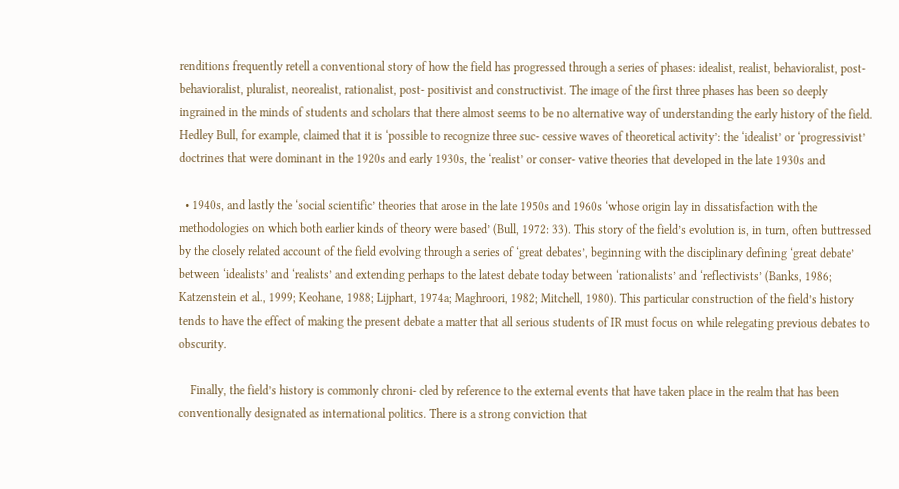renditions frequently retell a conventional story of how the field has progressed through a series of phases: idealist, realist, behavioralist, post- behavioralist, pluralist, neorealist, rationalist, post- positivist and constructivist. The image of the first three phases has been so deeply ingrained in the minds of students and scholars that there almost seems to be no alternative way of understanding the early history of the field. Hedley Bull, for example, claimed that it is ‘possible to recognize three suc- cessive waves of theoretical activity’: the ‘idealist’ or ‘progressivist’ doctrines that were dominant in the 1920s and early 1930s, the ‘realist’ or conser- vative theories that developed in the late 1930s and

  • 1940s, and lastly the ‘social scientific’ theories that arose in the late 1950s and 1960s ‘whose origin lay in dissatisfaction with the methodologies on which both earlier kinds of theory were based’ (Bull, 1972: 33). This story of the field’s evolution is, in turn, often buttressed by the closely related account of the field evolving through a series of ‘great debates’, beginning with the disciplinary defining ‘great debate’ between ‘idealists’ and ‘realists’ and extending perhaps to the latest debate today between ‘rationalists’ and ‘reflectivists’ (Banks, 1986; Katzenstein et al., 1999; Keohane, 1988; Lijphart, 1974a; Maghroori, 1982; Mitchell, 1980). This particular construction of the field’s history tends to have the effect of making the present debate a matter that all serious students of IR must focus on while relegating previous debates to obscurity.

    Finally, the field’s history is commonly chroni- cled by reference to the external events that have taken place in the realm that has been conventionally designated as international politics. There is a strong conviction that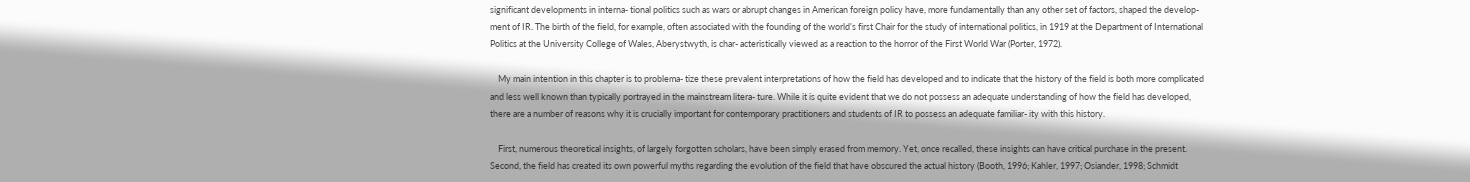significant developments in interna- tional politics such as wars or abrupt changes in American foreign policy have, more fundamentally than any other set of factors, shaped the develop- ment of IR. The birth of the field, for example, often associated with the founding of the world’s first Chair for the study of international politics, in 1919 at the Department of International Politics at the University College of Wales, Aberystwyth, is char- acteristically viewed as a reaction to the horror of the First World War (Porter, 1972).

    My main intention in this chapter is to problema- tize these prevalent interpretations of how the field has developed and to indicate that the history of the field is both more complicated and less well known than typically portrayed in the mainstream litera- ture. While it is quite evident that we do not possess an adequate understanding of how the field has developed, there are a number of reasons why it is crucially important for contemporary practitioners and students of IR to possess an adequate familiar- ity with this history.

    First, numerous theoretical insights, of largely forgotten scholars, have been simply erased from memory. Yet, once recalled, these insights can have critical purchase in the present. Second, the field has created its own powerful myths regarding the evolution of the field that have obscured the actual history (Booth, 1996; Kahler, 1997; Osiander, 1998; Schmidt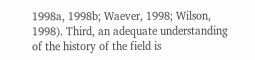1998a, 1998b; Waever, 1998; Wilson, 1998). Third, an adequate understanding of the history of the field is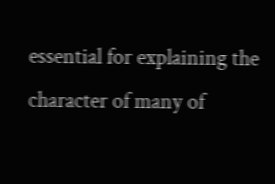essential for explaining the character of many of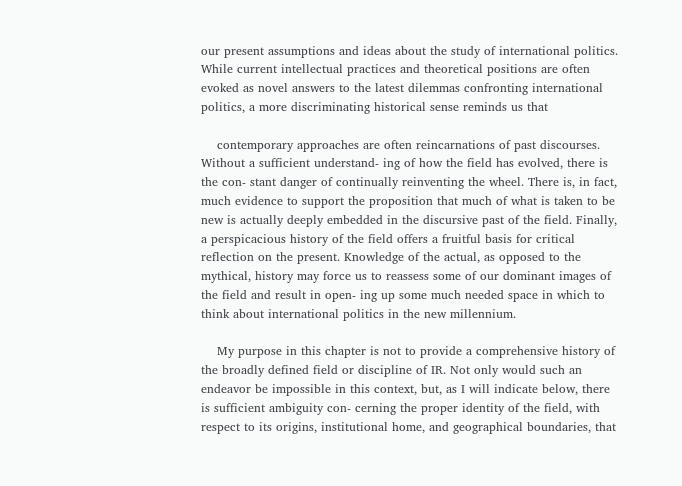our present assumptions and ideas about the study of international politics. While current intellectual practices and theoretical positions are often evoked as novel answers to the latest dilemmas confronting international politics, a more discriminating historical sense reminds us that

    contemporary approaches are often reincarnations of past discourses. Without a sufficient understand- ing of how the field has evolved, there is the con- stant danger of continually reinventing the wheel. There is, in fact, much evidence to support the proposition that much of what is taken to be new is actually deeply embedded in the discursive past of the field. Finally, a perspicacious history of the field offers a fruitful basis for critical reflection on the present. Knowledge of the actual, as opposed to the mythical, history may force us to reassess some of our dominant images of the field and result in open- ing up some much needed space in which to think about international politics in the new millennium.

    My purpose in this chapter is not to provide a comprehensive history of the broadly defined field or discipline of IR. Not only would such an endeavor be impossible in this context, but, as I will indicate below, there is sufficient ambiguity con- cerning the proper identity of the field, with respect to its origins, institutional home, and geographical boundaries, that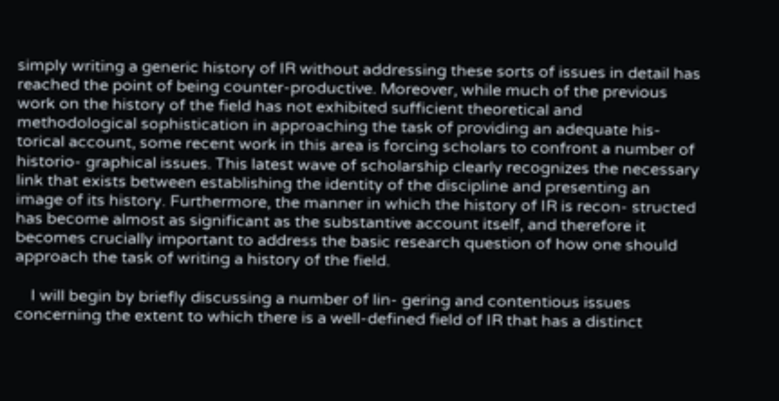simply writing a generic history of IR without addressing these sorts of issues in detail has reached the point of being counter-productive. Moreover, while much of the previous work on the history of the field has not exhibited sufficient theoretical and methodological sophistication in approaching the task of providing an adequate his- torical account, some recent work in this area is forcing scholars to confront a number of historio- graphical issues. This latest wave of scholarship clearly recognizes the necessary link that exists between establishing the identity of the discipline and presenting an image of its history. Furthermore, the manner in which the history of IR is recon- structed has become almost as significant as the substantive account itself, and therefore it becomes crucially important to address the basic research question of how one should approach the task of writing a history of the field.

    I will begin by briefly discussing a number of lin- gering and contentious issues concerning the extent to which there is a well-defined field of IR that has a distinct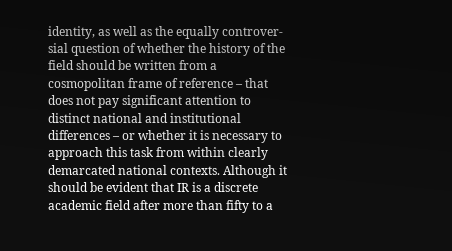identity, as well as the equally controver- sial question of whether the history of the field should be written from a cosmopolitan frame of reference – that does not pay significant attention to distinct national and institutional differences – or whether it is necessary to approach this task from within clearly demarcated national contexts. Although it should be evident that IR is a discrete academic field after more than fifty to a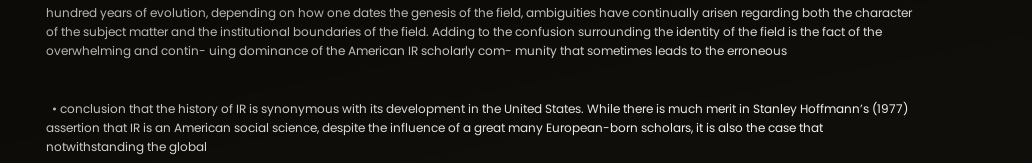hundred years of evolution, depending on how one dates the genesis of the field, ambiguities have continually arisen regarding both the character of the subject matter and the institutional boundaries of the field. Adding to the confusion surrounding the identity of the field is the fact of the overwhelming and contin- uing dominance of the American IR scholarly com- munity that sometimes leads to the erroneous


  • conclusion that the history of IR is synonymous with its development in the United States. While there is much merit in Stanley Hoffmann’s (1977) assertion that IR is an American social science, despite the influence of a great many European-born scholars, it is also the case that notwithstanding the global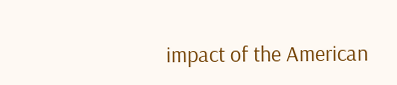impact of the American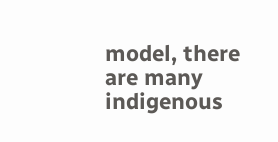model, there are many indigenous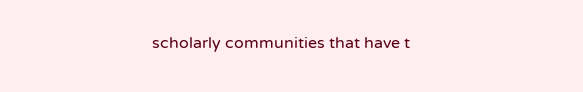scholarly communities that have t